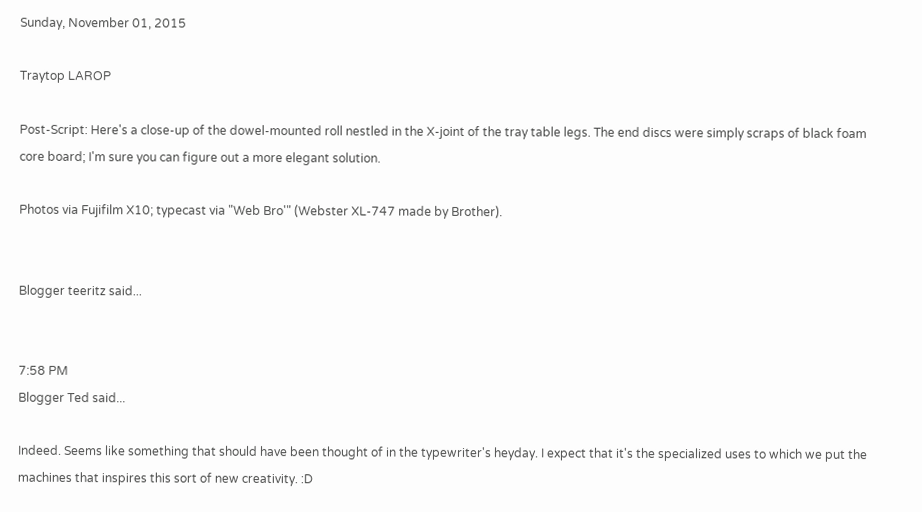Sunday, November 01, 2015

Traytop LAROP

Post-Script: Here's a close-up of the dowel-mounted roll nestled in the X-joint of the tray table legs. The end discs were simply scraps of black foam core board; I'm sure you can figure out a more elegant solution.

Photos via Fujifilm X10; typecast via "Web Bro'" (Webster XL-747 made by Brother).


Blogger teeritz said...


7:58 PM
Blogger Ted said...

Indeed. Seems like something that should have been thought of in the typewriter's heyday. I expect that it's the specialized uses to which we put the machines that inspires this sort of new creativity. :D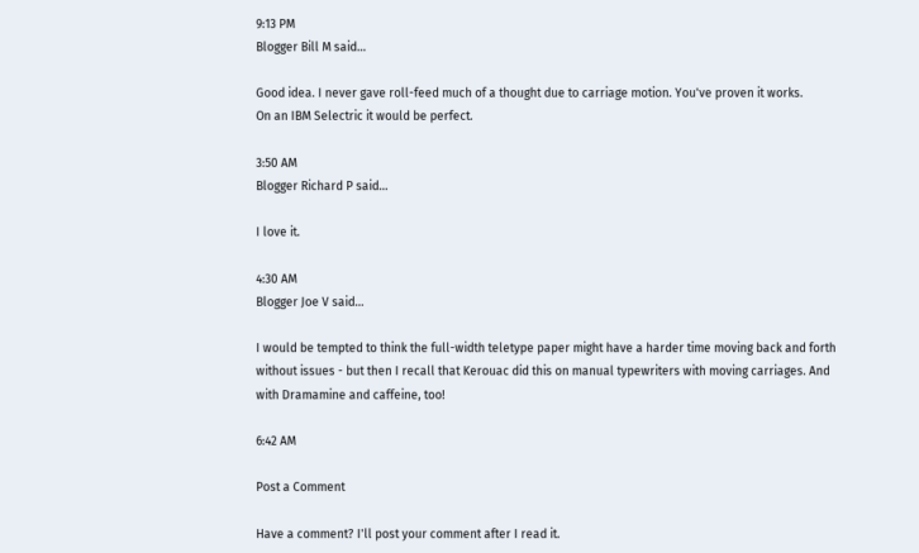9:13 PM
Blogger Bill M said...

Good idea. I never gave roll-feed much of a thought due to carriage motion. You've proven it works.
On an IBM Selectric it would be perfect.

3:50 AM
Blogger Richard P said...

I love it.

4:30 AM
Blogger Joe V said...

I would be tempted to think the full-width teletype paper might have a harder time moving back and forth without issues - but then I recall that Kerouac did this on manual typewriters with moving carriages. And with Dramamine and caffeine, too!

6:42 AM

Post a Comment

Have a comment? I'll post your comment after I read it.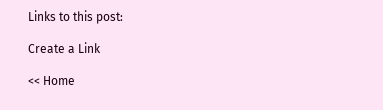Links to this post:

Create a Link

<< Home